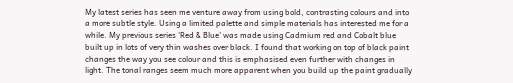My latest series has seen me venture away from using bold, contrasting colours and into a more subtle style. Using a limited palette and simple materials has interested me for a while. My previous series ‘Red & Blue’ was made using Cadmium red and Cobalt blue built up in lots of very thin washes over black. I found that working on top of black paint changes the way you see colour and this is emphasised even further with changes in light. The tonal ranges seem much more apparent when you build up the paint gradually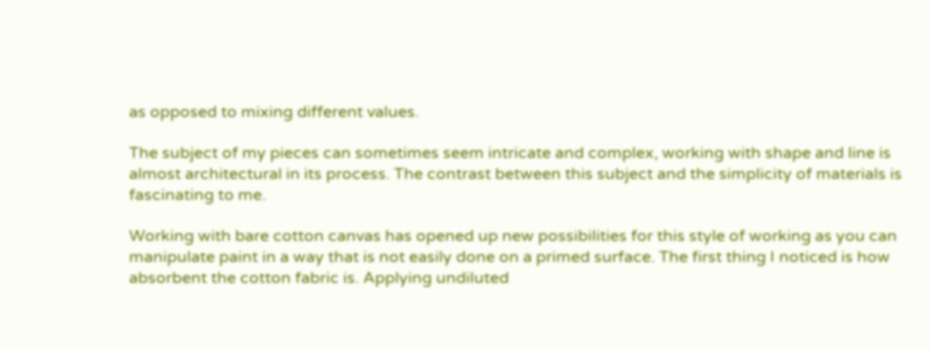as opposed to mixing different values.

The subject of my pieces can sometimes seem intricate and complex, working with shape and line is almost architectural in its process. The contrast between this subject and the simplicity of materials is fascinating to me.

Working with bare cotton canvas has opened up new possibilities for this style of working as you can manipulate paint in a way that is not easily done on a primed surface. The first thing I noticed is how absorbent the cotton fabric is. Applying undiluted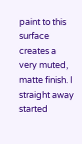paint to this surface creates a very muted, matte finish. I straight away started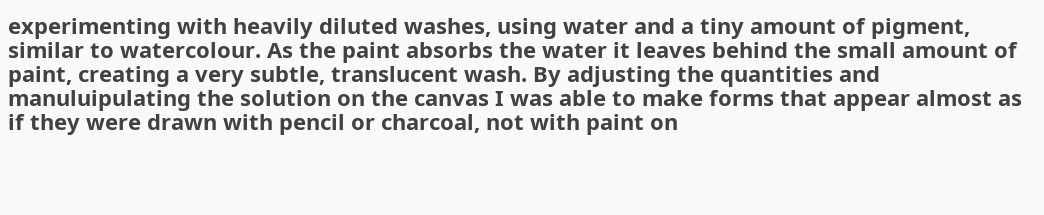experimenting with heavily diluted washes, using water and a tiny amount of pigment, similar to watercolour. As the paint absorbs the water it leaves behind the small amount of paint, creating a very subtle, translucent wash. By adjusting the quantities and manuluipulating the solution on the canvas I was able to make forms that appear almost as if they were drawn with pencil or charcoal, not with paint on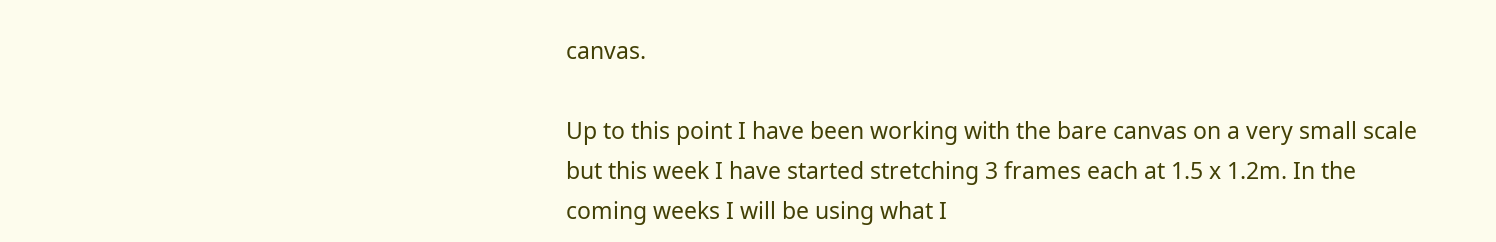canvas.

Up to this point I have been working with the bare canvas on a very small scale but this week I have started stretching 3 frames each at 1.5 x 1.2m. In the coming weeks I will be using what I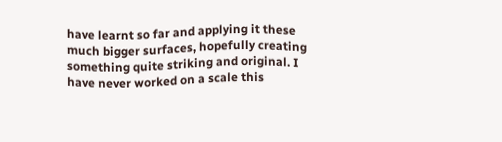have learnt so far and applying it these much bigger surfaces, hopefully creating something quite striking and original. I have never worked on a scale this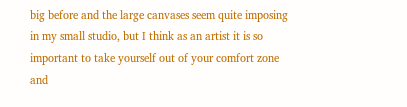big before and the large canvases seem quite imposing in my small studio, but I think as an artist it is so important to take yourself out of your comfort zone and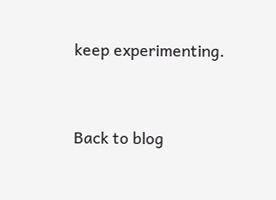keep experimenting.



Back to blog